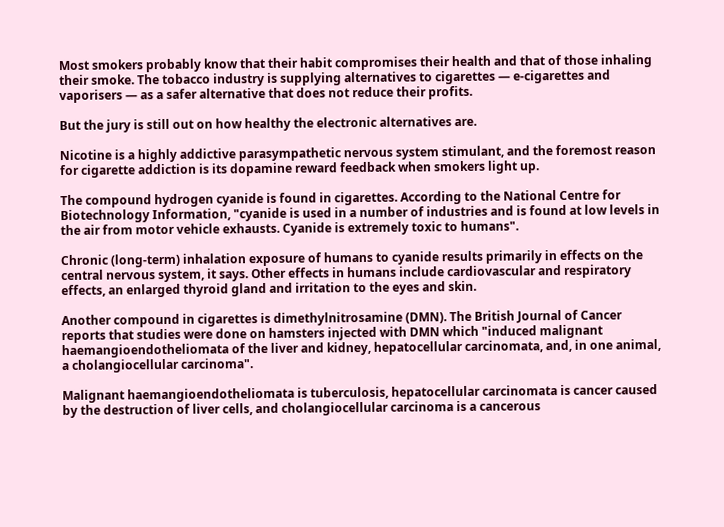Most smokers probably know that their habit compromises their health and that of those inhaling their smoke. The tobacco industry is supplying alternatives to cigarettes — e-cigarettes and vaporisers — as a safer alternative that does not reduce their profits.

But the jury is still out on how healthy the electronic alternatives are.

Nicotine is a highly addictive parasympathetic nervous system stimulant, and the foremost reason for cigarette addiction is its dopamine reward feedback when smokers light up.

The compound hydrogen cyanide is found in cigarettes. According to the National Centre for Biotechnology Information, "cyanide is used in a number of industries and is found at low levels in the air from motor vehicle exhausts. Cyanide is extremely toxic to humans".

Chronic (long-term) inhalation exposure of humans to cyanide results primarily in effects on the central nervous system, it says. Other effects in humans include cardiovascular and respiratory effects, an enlarged thyroid gland and irritation to the eyes and skin.

Another compound in cigarettes is dimethylnitrosamine (DMN). The British Journal of Cancer reports that studies were done on hamsters injected with DMN which "induced malignant haemangioendotheliomata of the liver and kidney, hepatocellular carcinomata, and, in one animal, a cholangiocellular carcinoma".

Malignant haemangioendotheliomata is tuberculosis, hepatocellular carcinomata is cancer caused by the destruction of liver cells, and cholangiocellular carcinoma is a cancerous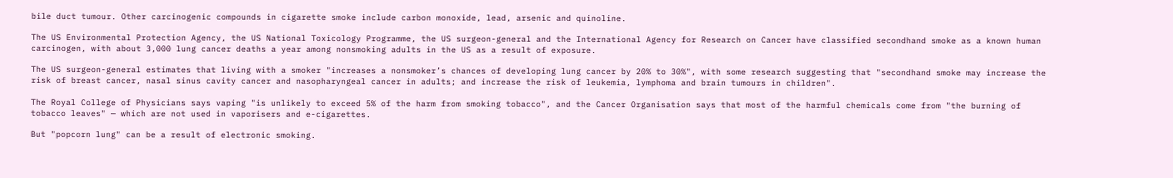bile duct tumour. Other carcinogenic compounds in cigarette smoke include carbon monoxide, lead, arsenic and quinoline.

The US Environmental Protection Agency, the US National Toxicology Programme, the US surgeon-general and the International Agency for Research on Cancer have classified secondhand smoke as a known human carcinogen, with about 3,000 lung cancer deaths a year among nonsmoking adults in the US as a result of exposure.

The US surgeon-general estimates that living with a smoker "increases a nonsmoker’s chances of developing lung cancer by 20% to 30%", with some research suggesting that "secondhand smoke may increase the risk of breast cancer, nasal sinus cavity cancer and nasopharyngeal cancer in adults; and increase the risk of leukemia, lymphoma and brain tumours in children".

The Royal College of Physicians says vaping "is unlikely to exceed 5% of the harm from smoking tobacco", and the Cancer Organisation says that most of the harmful chemicals come from "the burning of tobacco leaves" — which are not used in vaporisers and e-cigarettes.

But "popcorn lung" can be a result of electronic smoking.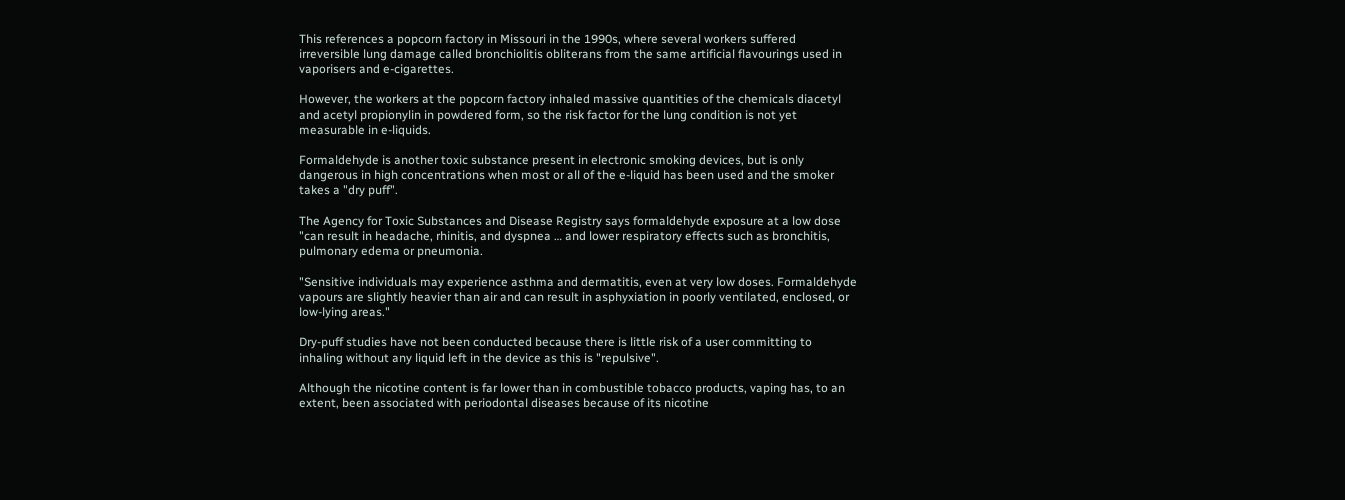This references a popcorn factory in Missouri in the 1990s, where several workers suffered irreversible lung damage called bronchiolitis obliterans from the same artificial flavourings used in vaporisers and e-cigarettes.

However, the workers at the popcorn factory inhaled massive quantities of the chemicals diacetyl and acetyl propionylin in powdered form, so the risk factor for the lung condition is not yet measurable in e-liquids.

Formaldehyde is another toxic substance present in electronic smoking devices, but is only dangerous in high concentrations when most or all of the e-liquid has been used and the smoker takes a "dry puff".

The Agency for Toxic Substances and Disease Registry says formaldehyde exposure at a low dose "can result in headache, rhinitis, and dyspnea … and lower respiratory effects such as bronchitis, pulmonary edema or pneumonia.

"Sensitive individuals may experience asthma and dermatitis, even at very low doses. Formaldehyde vapours are slightly heavier than air and can result in asphyxiation in poorly ventilated, enclosed, or low-lying areas."

Dry-puff studies have not been conducted because there is little risk of a user committing to inhaling without any liquid left in the device as this is "repulsive".

Although the nicotine content is far lower than in combustible tobacco products, vaping has, to an extent, been associated with periodontal diseases because of its nicotine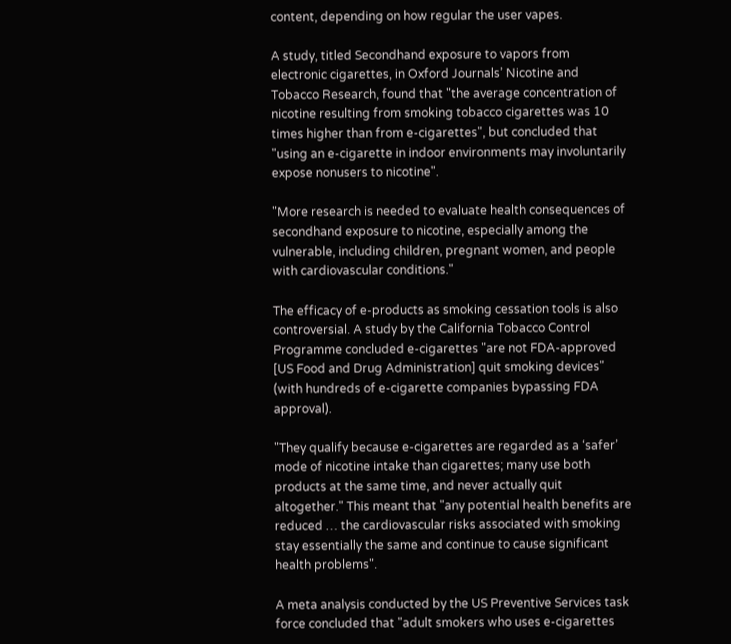content, depending on how regular the user vapes.

A study, titled Secondhand exposure to vapors from electronic cigarettes, in Oxford Journals’ Nicotine and Tobacco Research, found that "the average concentration of nicotine resulting from smoking tobacco cigarettes was 10 times higher than from e-cigarettes", but concluded that "using an e-cigarette in indoor environments may involuntarily expose nonusers to nicotine".

"More research is needed to evaluate health consequences of secondhand exposure to nicotine, especially among the vulnerable, including children, pregnant women, and people with cardiovascular conditions."

The efficacy of e-products as smoking cessation tools is also controversial. A study by the California Tobacco Control Programme concluded e-cigarettes "are not FDA-approved [US Food and Drug Administration] quit smoking devices" (with hundreds of e-cigarette companies bypassing FDA approval).

"They qualify because e-cigarettes are regarded as a ‘safer’ mode of nicotine intake than cigarettes; many use both products at the same time, and never actually quit altogether." This meant that "any potential health benefits are reduced … the cardiovascular risks associated with smoking stay essentially the same and continue to cause significant health problems".

A meta analysis conducted by the US Preventive Services task force concluded that "adult smokers who uses e-cigarettes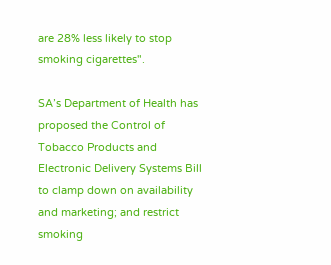are 28% less likely to stop smoking cigarettes".

SA’s Department of Health has proposed the Control of Tobacco Products and Electronic Delivery Systems Bill to clamp down on availability and marketing; and restrict smoking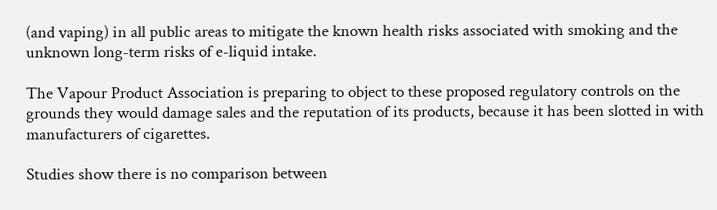(and vaping) in all public areas to mitigate the known health risks associated with smoking and the unknown long-term risks of e-liquid intake.

The Vapour Product Association is preparing to object to these proposed regulatory controls on the grounds they would damage sales and the reputation of its products, because it has been slotted in with manufacturers of cigarettes.

Studies show there is no comparison between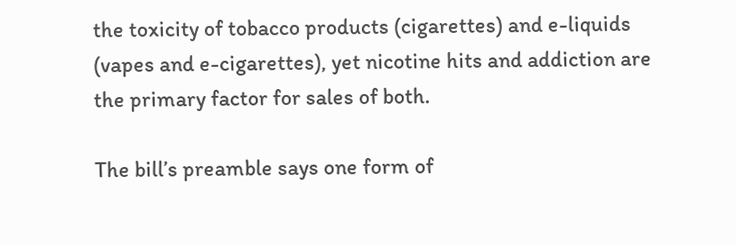the toxicity of tobacco products (cigarettes) and e-liquids (vapes and e-cigarettes), yet nicotine hits and addiction are the primary factor for sales of both.

The bill’s preamble says one form of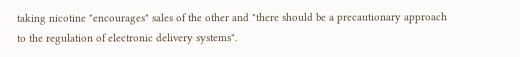taking nicotine "encourages" sales of the other and "there should be a precautionary approach to the regulation of electronic delivery systems".